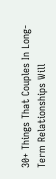30+ Things That Couples In Long-Term Relationships Will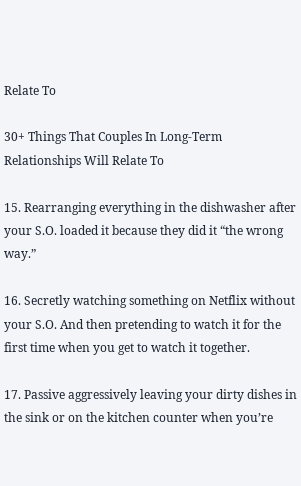Relate To

30+ Things That Couples In Long-Term Relationships Will Relate To

15. Rearranging everything in the dishwasher after your S.O. loaded it because they did it “the wrong way.”

16. Secretly watching something on Netflix without your S.O. And then pretending to watch it for the first time when you get to watch it together.

17. Passive aggressively leaving your dirty dishes in the sink or on the kitchen counter when you’re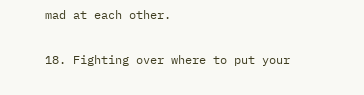mad at each other.

18. Fighting over where to put your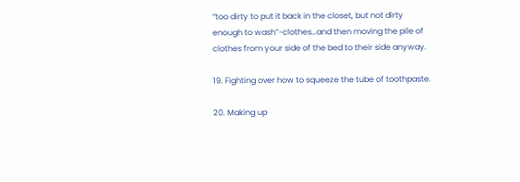“too dirty to put it back in the closet, but not dirty enough to wash”-clothes…and then moving the pile of clothes from your side of the bed to their side anyway.

19. Fighting over how to squeeze the tube of toothpaste.

20. Making up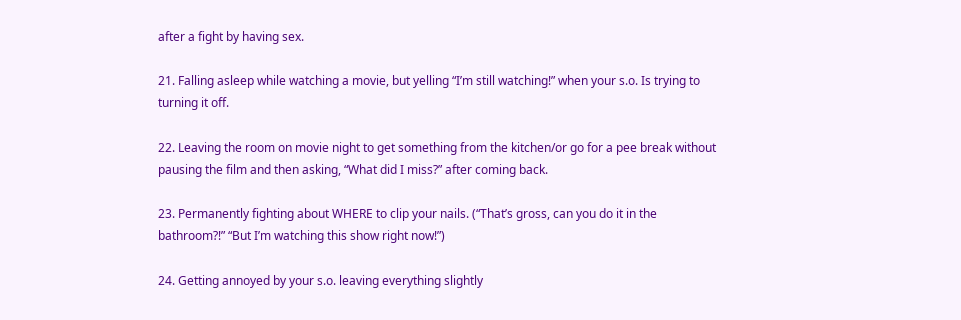after a fight by having sex.

21. Falling asleep while watching a movie, but yelling “I’m still watching!” when your s.o. Is trying to turning it off.

22. Leaving the room on movie night to get something from the kitchen/or go for a pee break without pausing the film and then asking, “What did I miss?” after coming back.

23. Permanently fighting about WHERE to clip your nails. (“That’s gross, can you do it in the bathroom?!” “But I’m watching this show right now!”)

24. Getting annoyed by your s.o. leaving everything slightly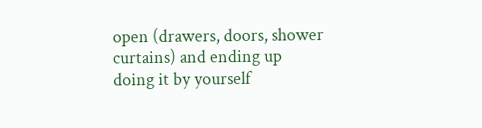open (drawers, doors, shower curtains) and ending up doing it by yourself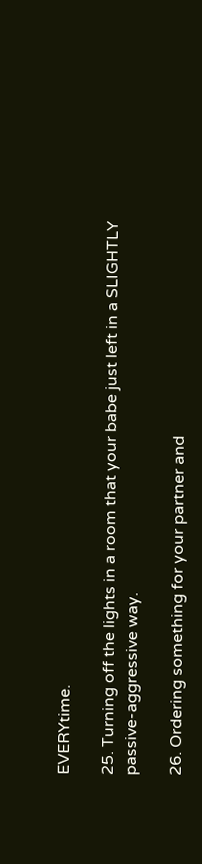EVERYtime.

25. Turning off the lights in a room that your babe just left in a SLIGHTLY passive-aggressive way.

26. Ordering something for your partner and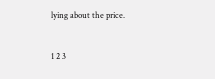lying about the price.


1 2 3